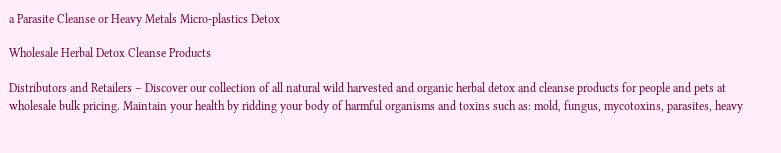a Parasite Cleanse or Heavy Metals Micro-plastics Detox

Wholesale Herbal Detox Cleanse Products

Distributors and Retailers – Discover our collection of all natural wild harvested and organic herbal detox and cleanse products for people and pets at wholesale bulk pricing. Maintain your health by ridding your body of harmful organisms and toxins such as: mold, fungus, mycotoxins, parasites, heavy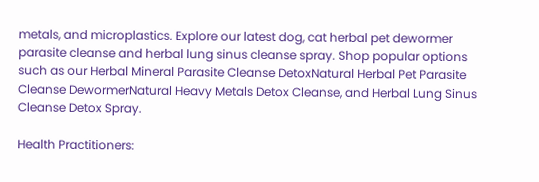metals, and microplastics. Explore our latest dog, cat herbal pet dewormer parasite cleanse and herbal lung sinus cleanse spray. Shop popular options such as our Herbal Mineral Parasite Cleanse DetoxNatural Herbal Pet Parasite Cleanse DewormerNatural Heavy Metals Detox Cleanse, and Herbal Lung Sinus Cleanse Detox Spray.

Health Practitioners: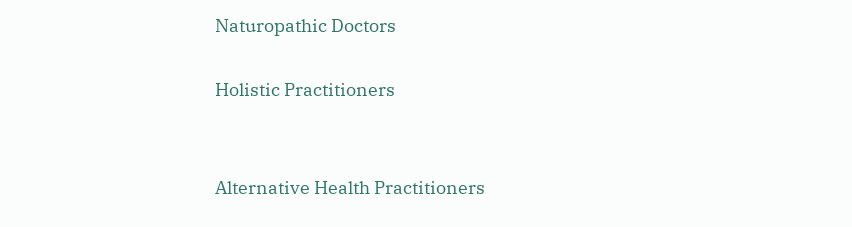Naturopathic Doctors

Holistic Practitioners


Alternative Health Practitioners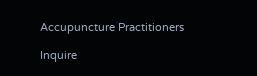Accupuncture Practitioners

Inquire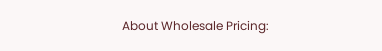About Wholesale Pricing: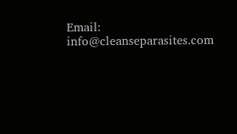Email: info@cleanseparasites.com